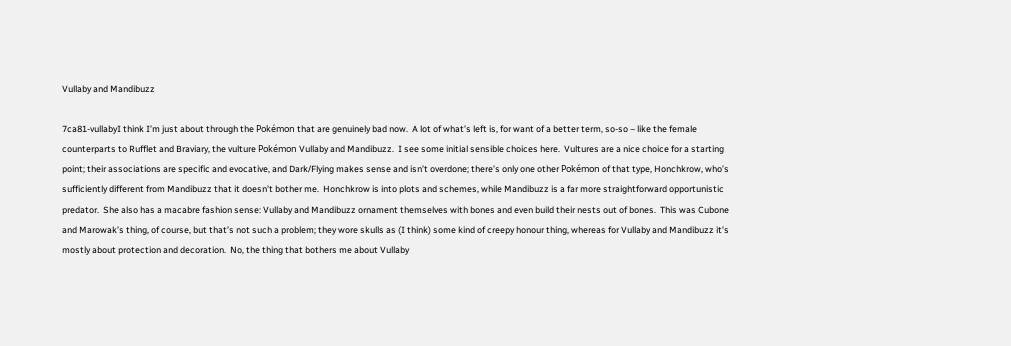Vullaby and Mandibuzz

7ca81-vullabyI think I’m just about through the Pokémon that are genuinely bad now.  A lot of what’s left is, for want of a better term, so-so – like the female counterparts to Rufflet and Braviary, the vulture Pokémon Vullaby and Mandibuzz.  I see some initial sensible choices here.  Vultures are a nice choice for a starting point; their associations are specific and evocative, and Dark/Flying makes sense and isn’t overdone; there’s only one other Pokémon of that type, Honchkrow, who’s sufficiently different from Mandibuzz that it doesn’t bother me.  Honchkrow is into plots and schemes, while Mandibuzz is a far more straightforward opportunistic predator.  She also has a macabre fashion sense: Vullaby and Mandibuzz ornament themselves with bones and even build their nests out of bones.  This was Cubone and Marowak’s thing, of course, but that’s not such a problem; they wore skulls as (I think) some kind of creepy honour thing, whereas for Vullaby and Mandibuzz it’s mostly about protection and decoration.  No, the thing that bothers me about Vullaby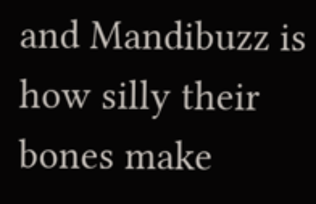and Mandibuzz is how silly their bones make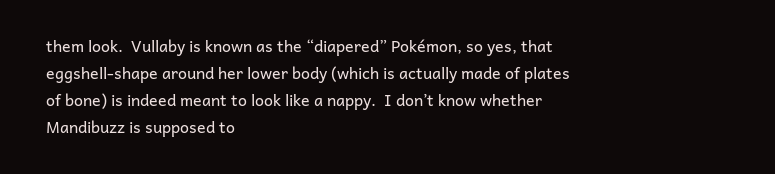them look.  Vullaby is known as the “diapered” Pokémon, so yes, that eggshell-shape around her lower body (which is actually made of plates of bone) is indeed meant to look like a nappy.  I don’t know whether Mandibuzz is supposed to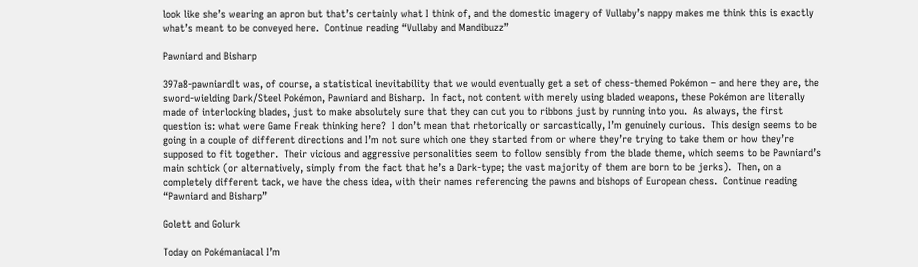look like she’s wearing an apron but that’s certainly what I think of, and the domestic imagery of Vullaby’s nappy makes me think this is exactly what’s meant to be conveyed here.  Continue reading “Vullaby and Mandibuzz”

Pawniard and Bisharp

397a8-pawniardIt was, of course, a statistical inevitability that we would eventually get a set of chess-themed Pokémon – and here they are, the sword-wielding Dark/Steel Pokémon, Pawniard and Bisharp.  In fact, not content with merely using bladed weapons, these Pokémon are literally made of interlocking blades, just to make absolutely sure that they can cut you to ribbons just by running into you.  As always, the first question is: what were Game Freak thinking here?  I don’t mean that rhetorically or sarcastically, I’m genuinely curious.  This design seems to be going in a couple of different directions and I’m not sure which one they started from or where they’re trying to take them or how they’re supposed to fit together.  Their vicious and aggressive personalities seem to follow sensibly from the blade theme, which seems to be Pawniard’s main schtick (or alternatively, simply from the fact that he’s a Dark-type; the vast majority of them are born to be jerks).  Then, on a completely different tack, we have the chess idea, with their names referencing the pawns and bishops of European chess.  Continue reading “Pawniard and Bisharp”

Golett and Golurk

Today on Pokémaniacal I’m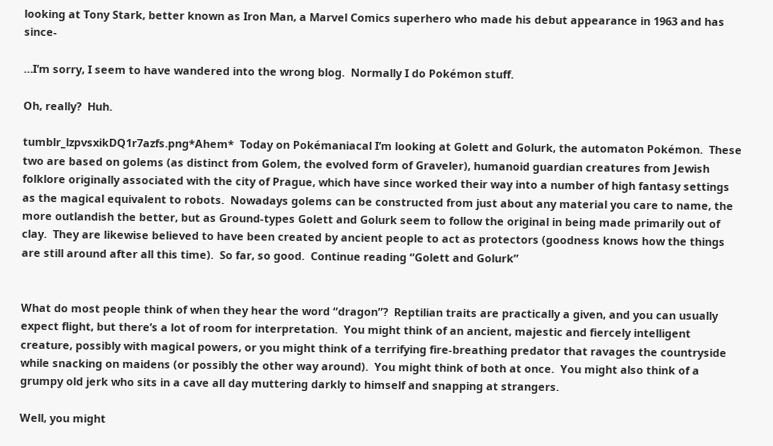looking at Tony Stark, better known as Iron Man, a Marvel Comics superhero who made his debut appearance in 1963 and has since-

…I’m sorry, I seem to have wandered into the wrong blog.  Normally I do Pokémon stuff.

Oh, really?  Huh.

tumblr_lzpvsxikDQ1r7azfs.png*Ahem*  Today on Pokémaniacal I’m looking at Golett and Golurk, the automaton Pokémon.  These two are based on golems (as distinct from Golem, the evolved form of Graveler), humanoid guardian creatures from Jewish folklore originally associated with the city of Prague, which have since worked their way into a number of high fantasy settings as the magical equivalent to robots.  Nowadays golems can be constructed from just about any material you care to name, the more outlandish the better, but as Ground-types Golett and Golurk seem to follow the original in being made primarily out of clay.  They are likewise believed to have been created by ancient people to act as protectors (goodness knows how the things are still around after all this time).  So far, so good.  Continue reading “Golett and Golurk”


What do most people think of when they hear the word “dragon”?  Reptilian traits are practically a given, and you can usually expect flight, but there’s a lot of room for interpretation.  You might think of an ancient, majestic and fiercely intelligent creature, possibly with magical powers, or you might think of a terrifying fire-breathing predator that ravages the countryside while snacking on maidens (or possibly the other way around).  You might think of both at once.  You might also think of a grumpy old jerk who sits in a cave all day muttering darkly to himself and snapping at strangers.

Well, you might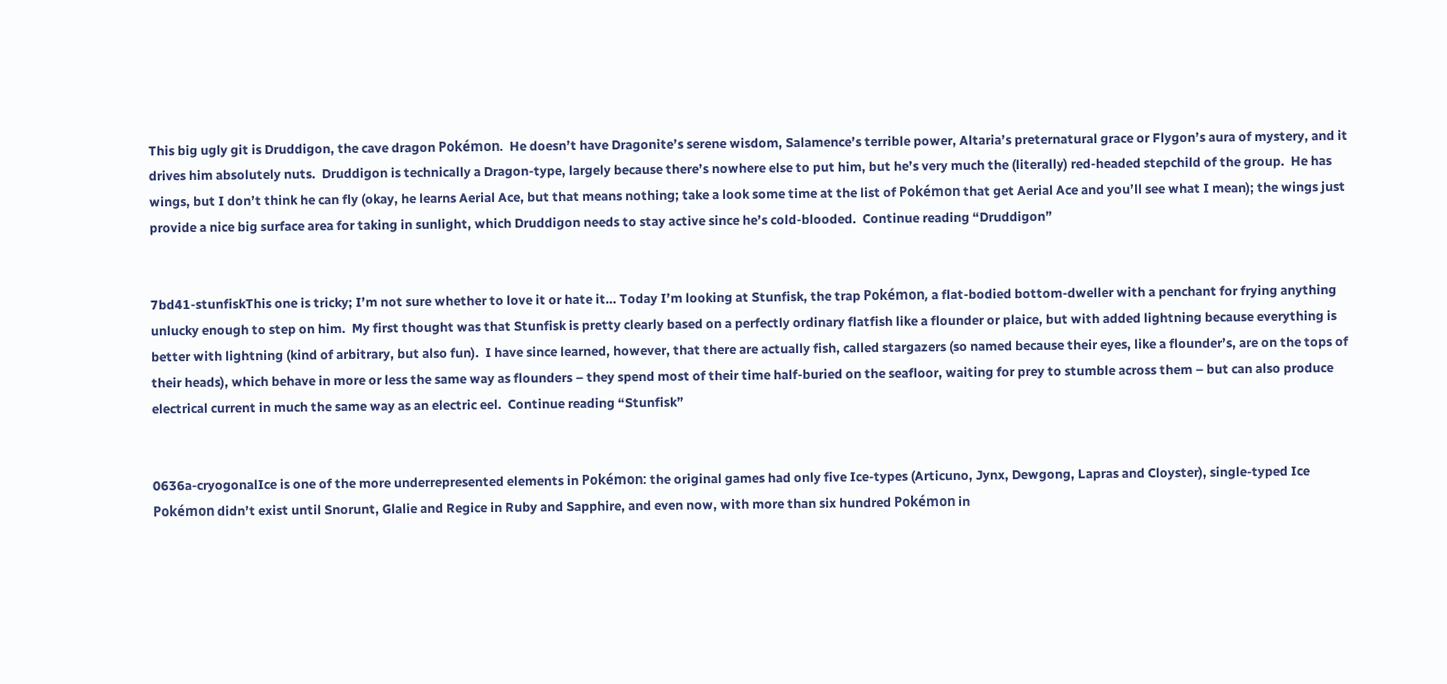This big ugly git is Druddigon, the cave dragon Pokémon.  He doesn’t have Dragonite’s serene wisdom, Salamence’s terrible power, Altaria’s preternatural grace or Flygon’s aura of mystery, and it drives him absolutely nuts.  Druddigon is technically a Dragon-type, largely because there’s nowhere else to put him, but he’s very much the (literally) red-headed stepchild of the group.  He has wings, but I don’t think he can fly (okay, he learns Aerial Ace, but that means nothing; take a look some time at the list of Pokémon that get Aerial Ace and you’ll see what I mean); the wings just provide a nice big surface area for taking in sunlight, which Druddigon needs to stay active since he’s cold-blooded.  Continue reading “Druddigon”


7bd41-stunfiskThis one is tricky; I’m not sure whether to love it or hate it… Today I’m looking at Stunfisk, the trap Pokémon, a flat-bodied bottom-dweller with a penchant for frying anything unlucky enough to step on him.  My first thought was that Stunfisk is pretty clearly based on a perfectly ordinary flatfish like a flounder or plaice, but with added lightning because everything is better with lightning (kind of arbitrary, but also fun).  I have since learned, however, that there are actually fish, called stargazers (so named because their eyes, like a flounder’s, are on the tops of their heads), which behave in more or less the same way as flounders – they spend most of their time half-buried on the seafloor, waiting for prey to stumble across them – but can also produce electrical current in much the same way as an electric eel.  Continue reading “Stunfisk”


0636a-cryogonalIce is one of the more underrepresented elements in Pokémon: the original games had only five Ice-types (Articuno, Jynx, Dewgong, Lapras and Cloyster), single-typed Ice Pokémon didn’t exist until Snorunt, Glalie and Regice in Ruby and Sapphire, and even now, with more than six hundred Pokémon in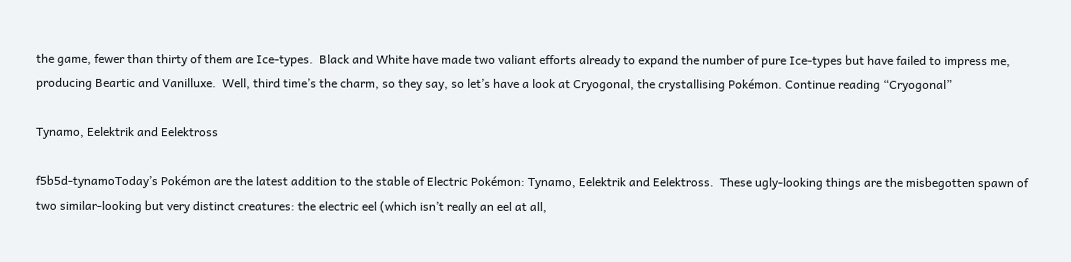the game, fewer than thirty of them are Ice-types.  Black and White have made two valiant efforts already to expand the number of pure Ice-types but have failed to impress me, producing Beartic and Vanilluxe.  Well, third time’s the charm, so they say, so let’s have a look at Cryogonal, the crystallising Pokémon. Continue reading “Cryogonal”

Tynamo, Eelektrik and Eelektross

f5b5d-tynamoToday’s Pokémon are the latest addition to the stable of Electric Pokémon: Tynamo, Eelektrik and Eelektross.  These ugly-looking things are the misbegotten spawn of two similar-looking but very distinct creatures: the electric eel (which isn’t really an eel at all,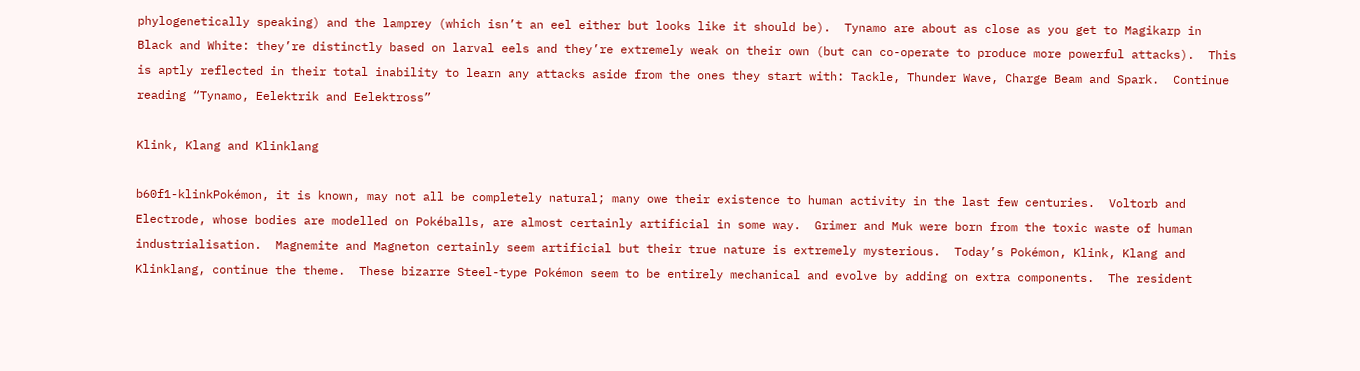phylogenetically speaking) and the lamprey (which isn’t an eel either but looks like it should be).  Tynamo are about as close as you get to Magikarp in Black and White: they’re distinctly based on larval eels and they’re extremely weak on their own (but can co-operate to produce more powerful attacks).  This is aptly reflected in their total inability to learn any attacks aside from the ones they start with: Tackle, Thunder Wave, Charge Beam and Spark.  Continue reading “Tynamo, Eelektrik and Eelektross”

Klink, Klang and Klinklang

b60f1-klinkPokémon, it is known, may not all be completely natural; many owe their existence to human activity in the last few centuries.  Voltorb and Electrode, whose bodies are modelled on Pokéballs, are almost certainly artificial in some way.  Grimer and Muk were born from the toxic waste of human industrialisation.  Magnemite and Magneton certainly seem artificial but their true nature is extremely mysterious.  Today’s Pokémon, Klink, Klang and Klinklang, continue the theme.  These bizarre Steel-type Pokémon seem to be entirely mechanical and evolve by adding on extra components.  The resident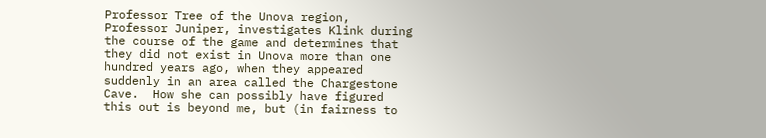Professor Tree of the Unova region, Professor Juniper, investigates Klink during the course of the game and determines that they did not exist in Unova more than one hundred years ago, when they appeared suddenly in an area called the Chargestone Cave.  How she can possibly have figured this out is beyond me, but (in fairness to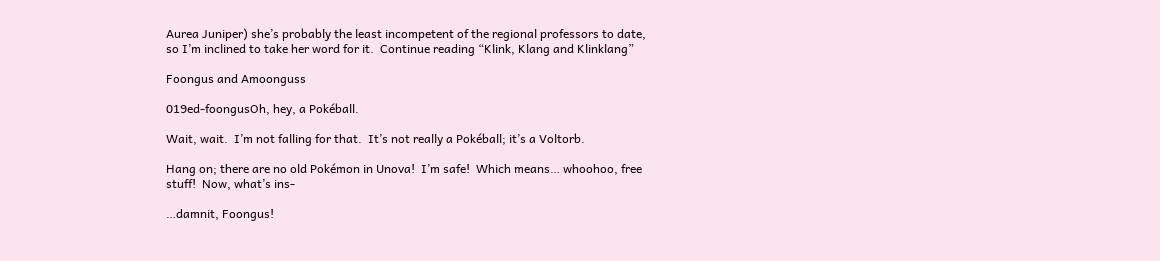Aurea Juniper) she’s probably the least incompetent of the regional professors to date, so I’m inclined to take her word for it.  Continue reading “Klink, Klang and Klinklang”

Foongus and Amoonguss

019ed-foongusOh, hey, a Pokéball.

Wait, wait.  I’m not falling for that.  It’s not really a Pokéball; it’s a Voltorb.

Hang on; there are no old Pokémon in Unova!  I’m safe!  Which means… whoohoo, free stuff!  Now, what’s ins-

…damnit, Foongus!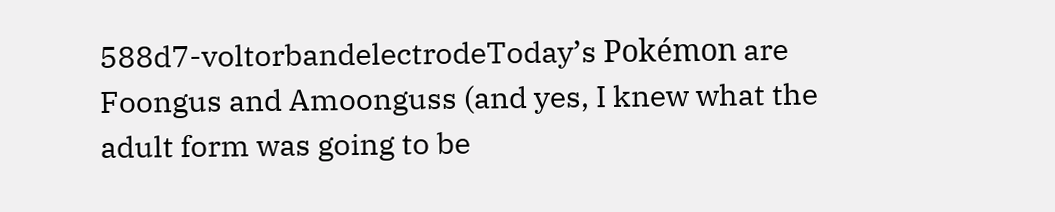588d7-voltorbandelectrodeToday’s Pokémon are Foongus and Amoonguss (and yes, I knew what the adult form was going to be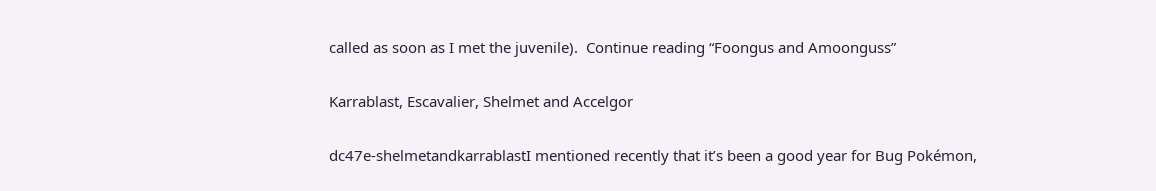called as soon as I met the juvenile).  Continue reading “Foongus and Amoonguss”

Karrablast, Escavalier, Shelmet and Accelgor

dc47e-shelmetandkarrablastI mentioned recently that it’s been a good year for Bug Pokémon,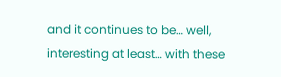and it continues to be… well, interesting at least… with these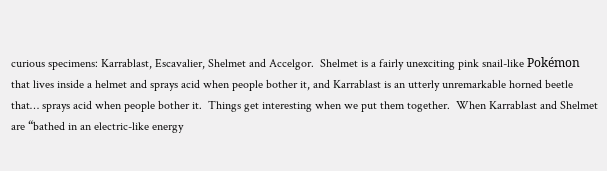curious specimens: Karrablast, Escavalier, Shelmet and Accelgor.  Shelmet is a fairly unexciting pink snail-like Pokémon that lives inside a helmet and sprays acid when people bother it, and Karrablast is an utterly unremarkable horned beetle that… sprays acid when people bother it.  Things get interesting when we put them together.  When Karrablast and Shelmet are “bathed in an electric-like energy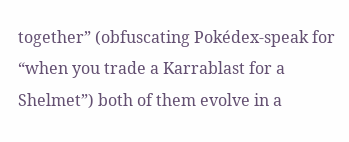together” (obfuscating Pokédex-speak for “when you trade a Karrablast for a Shelmet”) both of them evolve in a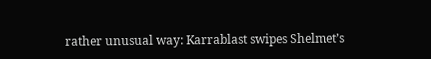rather unusual way: Karrablast swipes Shelmet’s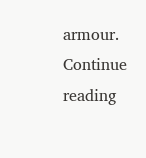armour.  Continue reading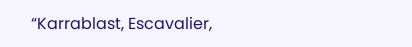“Karrablast, Escavalier,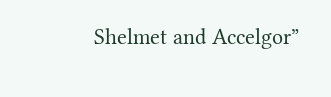Shelmet and Accelgor”